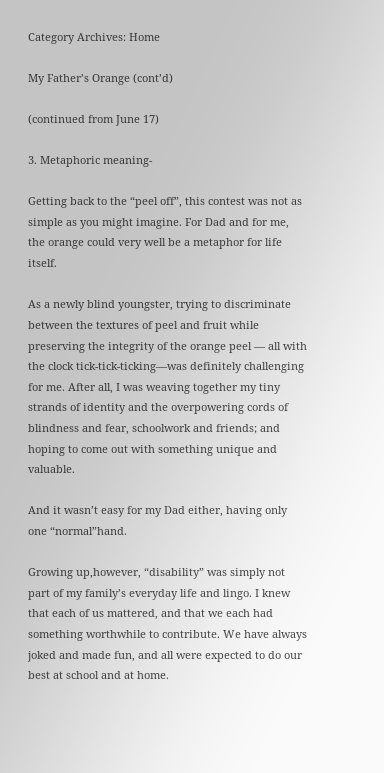Category Archives: Home

My Father’s Orange (cont’d)

(continued from June 17)

3. Metaphoric meaning-

Getting back to the “peel off”, this contest was not as simple as you might imagine. For Dad and for me, the orange could very well be a metaphor for life itself.

As a newly blind youngster, trying to discriminate between the textures of peel and fruit while preserving the integrity of the orange peel — all with the clock tick-tick-ticking—was definitely challenging for me. After all, I was weaving together my tiny strands of identity and the overpowering cords of blindness and fear, schoolwork and friends; and hoping to come out with something unique and valuable.

And it wasn’t easy for my Dad either, having only one “normal”hand.

Growing up,however, “disability” was simply not part of my family’s everyday life and lingo. I knew that each of us mattered, and that we each had something worthwhile to contribute. We have always joked and made fun, and all were expected to do our best at school and at home.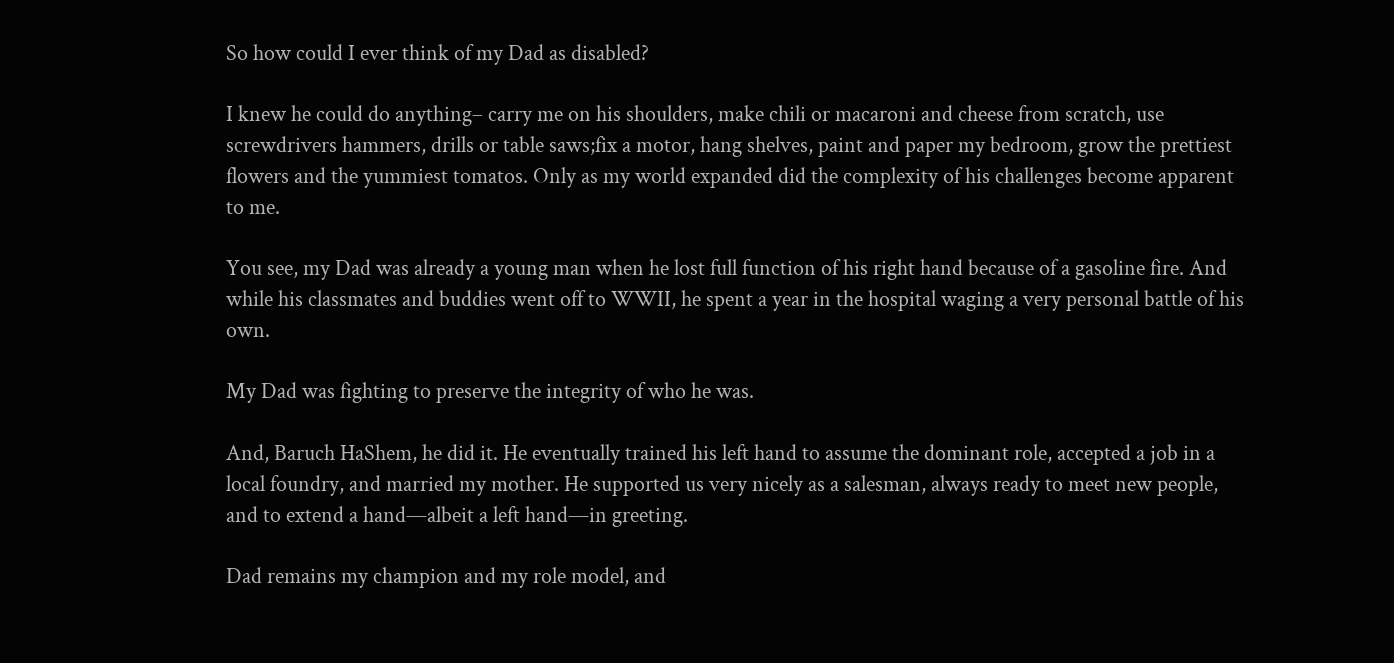So how could I ever think of my Dad as disabled?

I knew he could do anything– carry me on his shoulders, make chili or macaroni and cheese from scratch, use screwdrivers hammers, drills or table saws;fix a motor, hang shelves, paint and paper my bedroom, grow the prettiest flowers and the yummiest tomatos. Only as my world expanded did the complexity of his challenges become apparent to me.

You see, my Dad was already a young man when he lost full function of his right hand because of a gasoline fire. And while his classmates and buddies went off to WWII, he spent a year in the hospital waging a very personal battle of his own.

My Dad was fighting to preserve the integrity of who he was.

And, Baruch HaShem, he did it. He eventually trained his left hand to assume the dominant role, accepted a job in a local foundry, and married my mother. He supported us very nicely as a salesman, always ready to meet new people, and to extend a hand—albeit a left hand—in greeting.

Dad remains my champion and my role model, and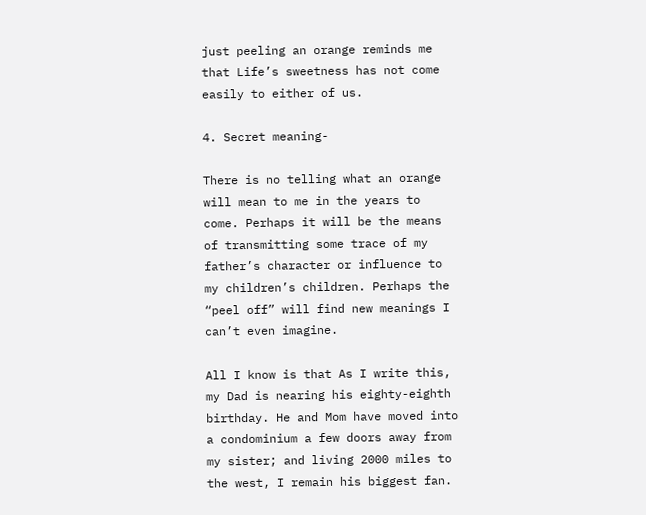just peeling an orange reminds me that Life’s sweetness has not come easily to either of us.

4. Secret meaning-

There is no telling what an orange will mean to me in the years to come. Perhaps it will be the means of transmitting some trace of my father’s character or influence to my children’s children. Perhaps the “peel off” will find new meanings I can’t even imagine.

All I know is that As I write this, my Dad is nearing his eighty-eighth birthday. He and Mom have moved into a condominium a few doors away from my sister; and living 2000 miles to the west, I remain his biggest fan.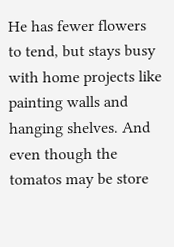He has fewer flowers to tend, but stays busy with home projects like painting walls and hanging shelves. And even though the tomatos may be store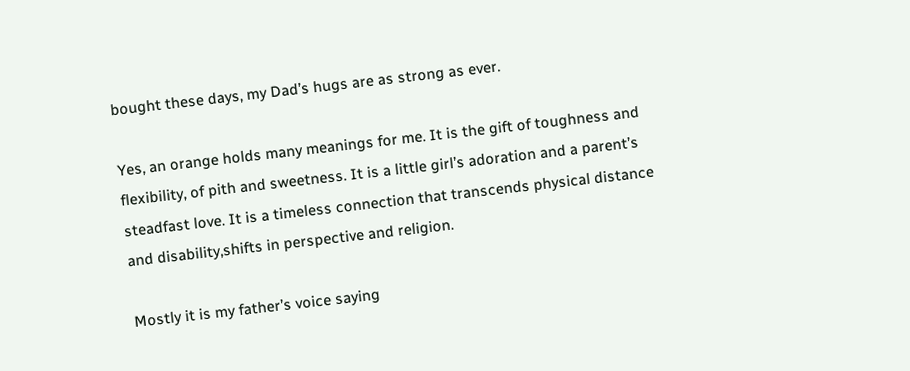bought these days, my Dad’s hugs are as strong as ever.

Yes, an orange holds many meanings for me. It is the gift of toughness and flexibility, of pith and sweetness. It is a little girl’s adoration and a parent’s steadfast love. It is a timeless connection that transcends physical distance and disability,shifts in perspective and religion.

Mostly it is my father’s voice saying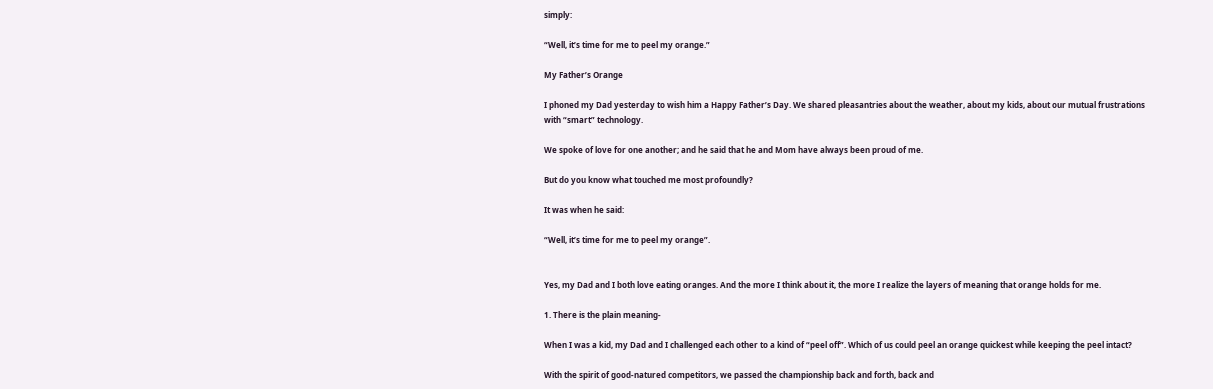simply:

“Well, it’s time for me to peel my orange.”

My Father’s Orange

I phoned my Dad yesterday to wish him a Happy Father’s Day. We shared pleasantries about the weather, about my kids, about our mutual frustrations with “smart” technology.

We spoke of love for one another; and he said that he and Mom have always been proud of me.

But do you know what touched me most profoundly?

It was when he said:

“Well, it’s time for me to peel my orange”.


Yes, my Dad and I both love eating oranges. And the more I think about it, the more I realize the layers of meaning that orange holds for me.

1. There is the plain meaning-

When I was a kid, my Dad and I challenged each other to a kind of “peel off”. Which of us could peel an orange quickest while keeping the peel intact?

With the spirit of good-natured competitors, we passed the championship back and forth, back and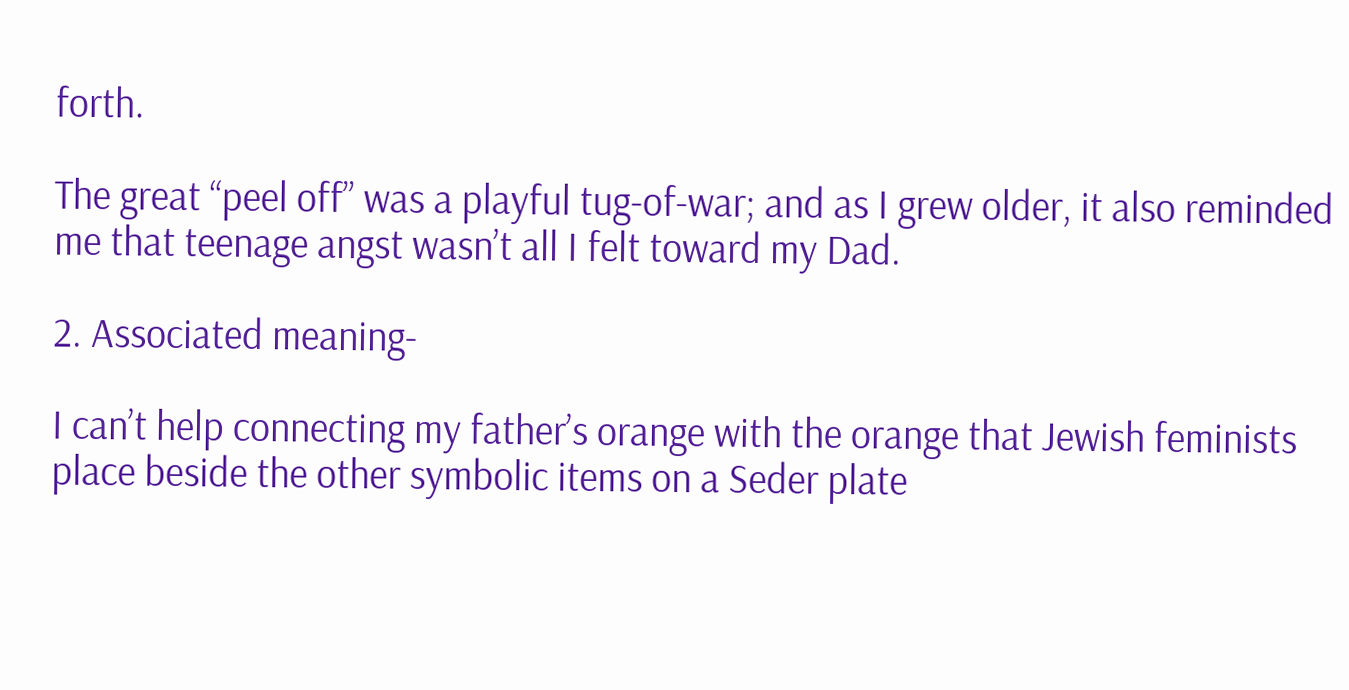forth.

The great “peel off” was a playful tug-of-war; and as I grew older, it also reminded me that teenage angst wasn’t all I felt toward my Dad.

2. Associated meaning-

I can’t help connecting my father’s orange with the orange that Jewish feminists place beside the other symbolic items on a Seder plate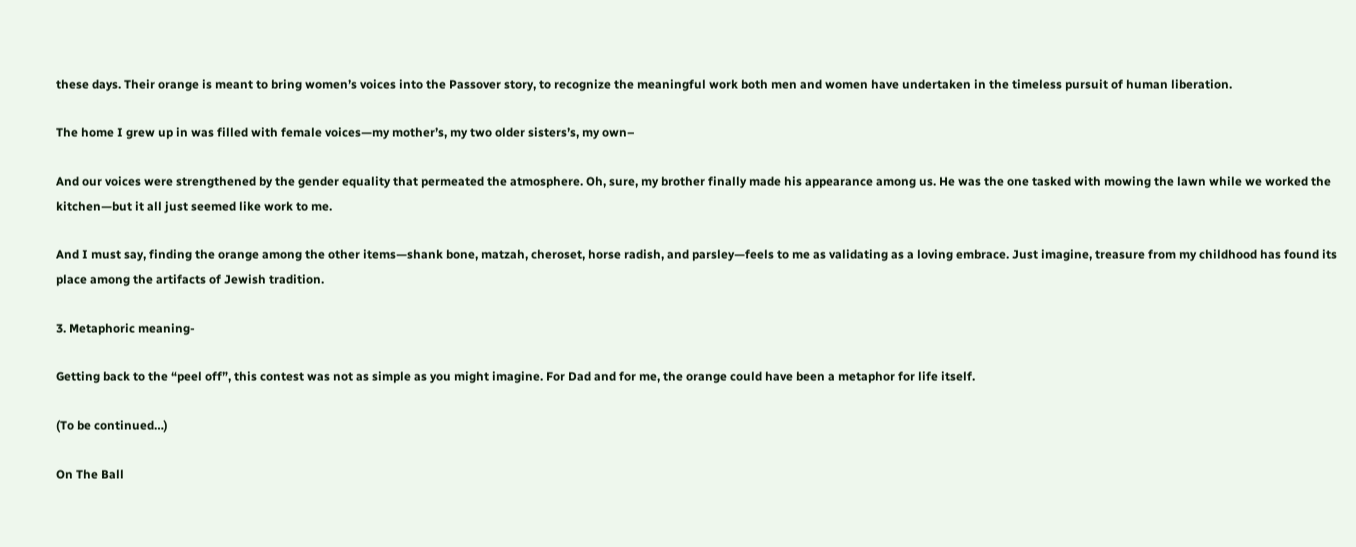these days. Their orange is meant to bring women’s voices into the Passover story, to recognize the meaningful work both men and women have undertaken in the timeless pursuit of human liberation.

The home I grew up in was filled with female voices—my mother’s, my two older sisters’s, my own–

And our voices were strengthened by the gender equality that permeated the atmosphere. Oh, sure, my brother finally made his appearance among us. He was the one tasked with mowing the lawn while we worked the kitchen—but it all just seemed like work to me.

And I must say, finding the orange among the other items—shank bone, matzah, cheroset, horse radish, and parsley—feels to me as validating as a loving embrace. Just imagine, treasure from my childhood has found its place among the artifacts of Jewish tradition.

3. Metaphoric meaning-

Getting back to the “peel off”, this contest was not as simple as you might imagine. For Dad and for me, the orange could have been a metaphor for life itself.

(To be continued…)

On The Ball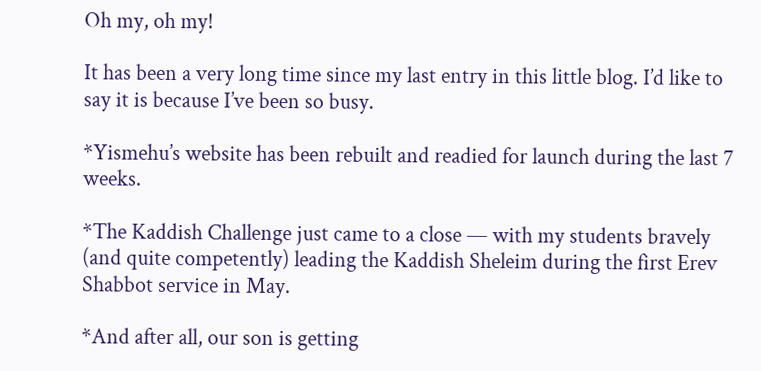Oh my, oh my!

It has been a very long time since my last entry in this little blog. I’d like to say it is because I’ve been so busy.

*Yismehu’s website has been rebuilt and readied for launch during the last 7 weeks.

*The Kaddish Challenge just came to a close — with my students bravely (and quite competently) leading the Kaddish Sheleim during the first Erev Shabbot service in May.

*And after all, our son is getting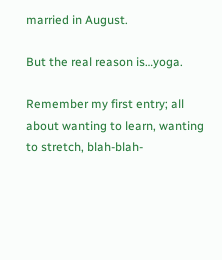married in August.

But the real reason is…yoga.

Remember my first entry; all about wanting to learn, wanting to stretch, blah-blah-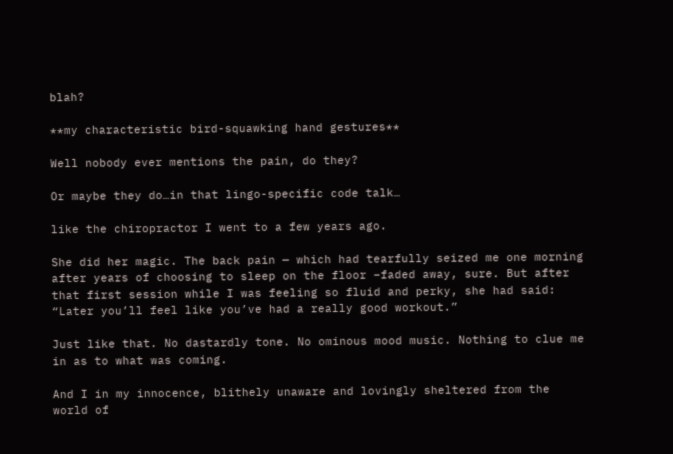blah?

**my characteristic bird-squawking hand gestures**

Well nobody ever mentions the pain, do they?

Or maybe they do…in that lingo-specific code talk…

like the chiropractor I went to a few years ago.

She did her magic. The back pain — which had tearfully seized me one morning after years of choosing to sleep on the floor –faded away, sure. But after that first session while I was feeling so fluid and perky, she had said: “Later you’ll feel like you’ve had a really good workout.”

Just like that. No dastardly tone. No ominous mood music. Nothing to clue me in as to what was coming.

And I in my innocence, blithely unaware and lovingly sheltered from the world of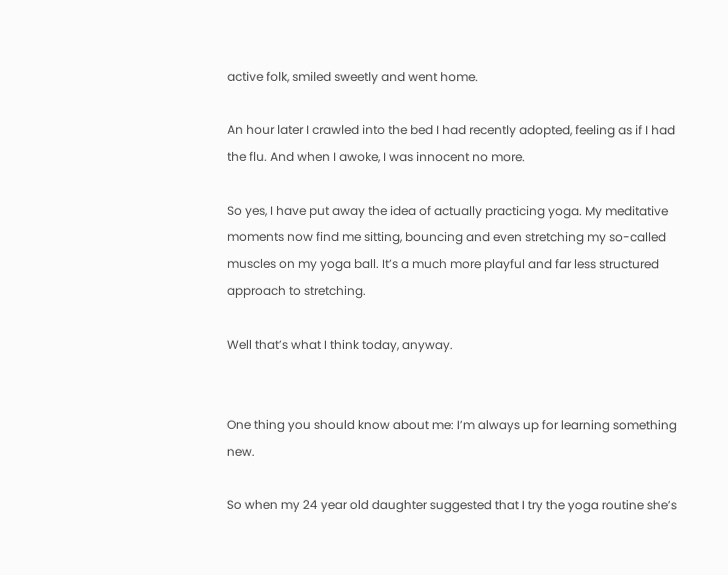active folk, smiled sweetly and went home.

An hour later I crawled into the bed I had recently adopted, feeling as if I had the flu. And when I awoke, I was innocent no more.

So yes, I have put away the idea of actually practicing yoga. My meditative moments now find me sitting, bouncing and even stretching my so-called muscles on my yoga ball. It’s a much more playful and far less structured approach to stretching.

Well that’s what I think today, anyway.


One thing you should know about me: I’m always up for learning something new.

So when my 24 year old daughter suggested that I try the yoga routine she’s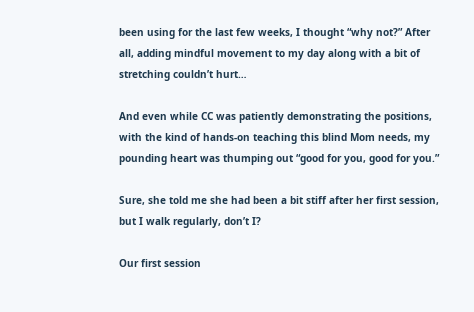been using for the last few weeks, I thought “why not?” After all, adding mindful movement to my day along with a bit of stretching couldn’t hurt…

And even while CC was patiently demonstrating the positions, with the kind of hands-on teaching this blind Mom needs, my pounding heart was thumping out “good for you, good for you.”

Sure, she told me she had been a bit stiff after her first session, but I walk regularly, don’t I?

Our first session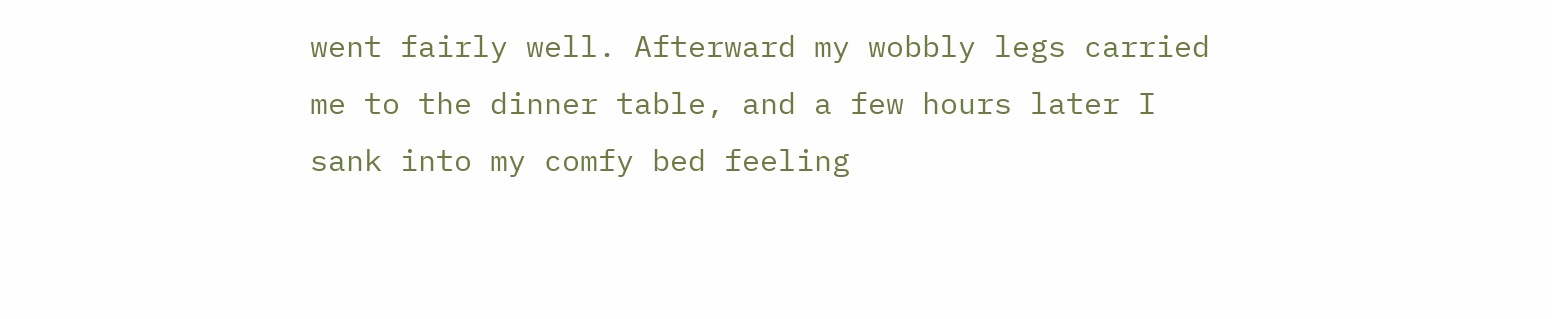went fairly well. Afterward my wobbly legs carried me to the dinner table, and a few hours later I sank into my comfy bed feeling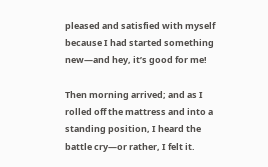pleased and satisfied with myself because I had started something new—and hey, it’s good for me!

Then morning arrived; and as I rolled off the mattress and into a standing position, I heard the battle cry—or rather, I felt it.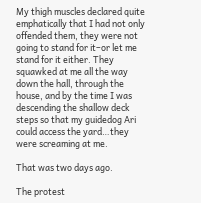My thigh muscles declared quite emphatically that I had not only offended them, they were not going to stand for it–or let me stand for it either. They squawked at me all the way down the hall, through the house, and by the time I was descending the shallow deck steps so that my guidedog Ari could access the yard…they were screaming at me.

That was two days ago.

The protest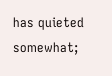has quieted somewhat;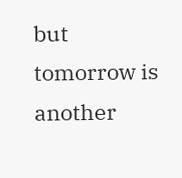but tomorrow is another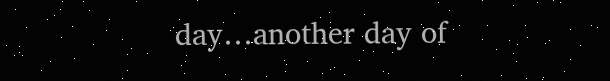day…another day of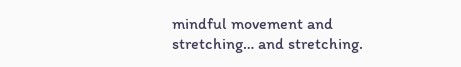mindful movement and stretching… and stretching.